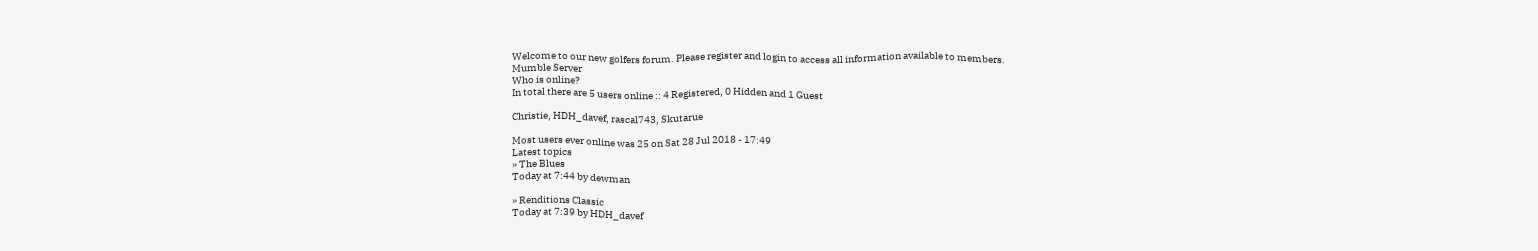Welcome to our new golfers forum. Please register and login to access all information available to members.
Mumble Server
Who is online?
In total there are 5 users online :: 4 Registered, 0 Hidden and 1 Guest

Christie, HDH_davef, rascal743, Skutarue

Most users ever online was 25 on Sat 28 Jul 2018 - 17:49
Latest topics
» The Blues
Today at 7:44 by dewman

» Renditions Classic
Today at 7:39 by HDH_davef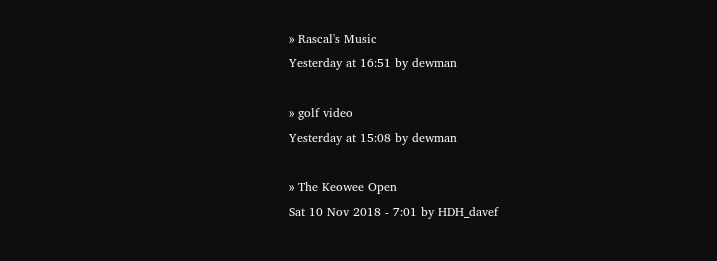» Rascal's Music
Yesterday at 16:51 by dewman

» golf video
Yesterday at 15:08 by dewman

» The Keowee Open
Sat 10 Nov 2018 - 7:01 by HDH_davef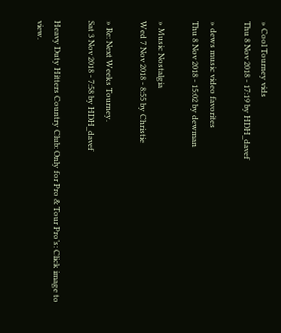» Cool Tourney vids
Thu 8 Nov 2018 - 17:19 by HDH_davef

» dews music video favorites
Thu 8 Nov 2018 - 15:02 by dewman

» Music Nostalgia
Wed 7 Nov 2018 - 8:55 by Christie

» Re: Next Weeks Tourney.
Sat 3 Nov 2018 - 7:58 by HDH_davef

Heavy Duty Hitters Country Club: Only for Pro & Tour Pro’s: Click image to view.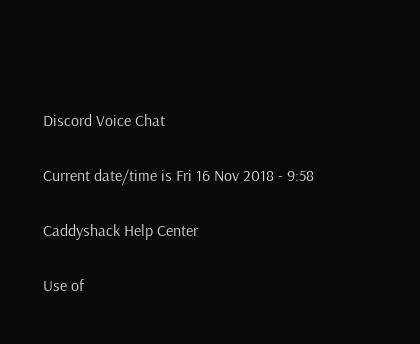Discord Voice Chat

Current date/time is Fri 16 Nov 2018 - 9:58

Caddyshack Help Center

Use of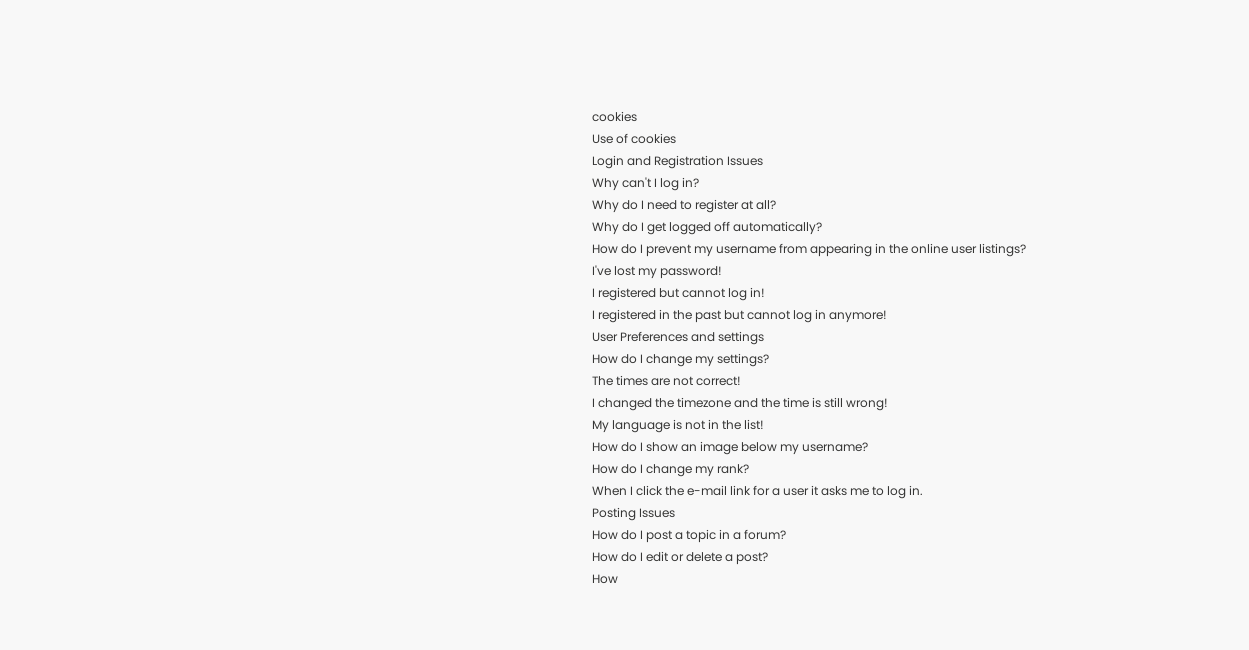cookies
Use of cookies
Login and Registration Issues
Why can't I log in?
Why do I need to register at all?
Why do I get logged off automatically?
How do I prevent my username from appearing in the online user listings?
I've lost my password!
I registered but cannot log in!
I registered in the past but cannot log in anymore!
User Preferences and settings
How do I change my settings?
The times are not correct!
I changed the timezone and the time is still wrong!
My language is not in the list!
How do I show an image below my username?
How do I change my rank?
When I click the e-mail link for a user it asks me to log in.
Posting Issues
How do I post a topic in a forum?
How do I edit or delete a post?
How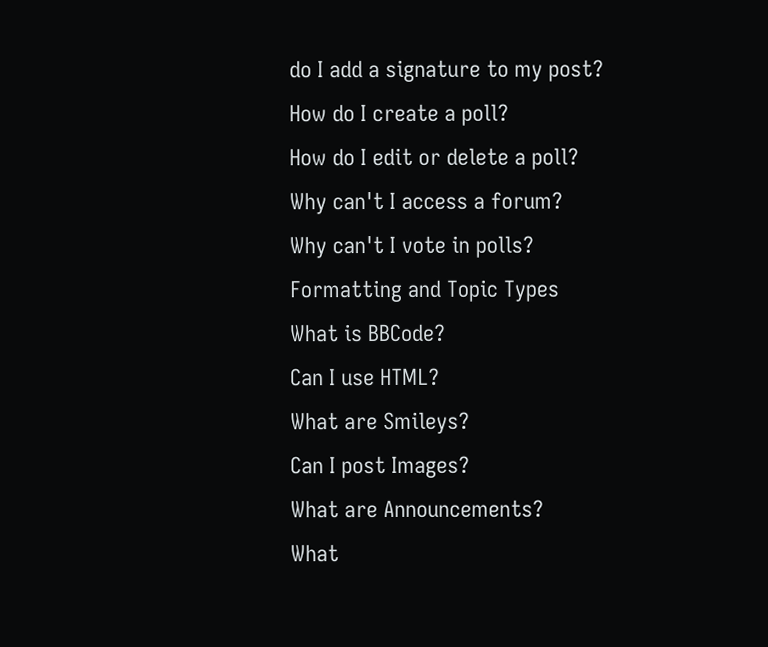do I add a signature to my post?
How do I create a poll?
How do I edit or delete a poll?
Why can't I access a forum?
Why can't I vote in polls?
Formatting and Topic Types
What is BBCode?
Can I use HTML?
What are Smileys?
Can I post Images?
What are Announcements?
What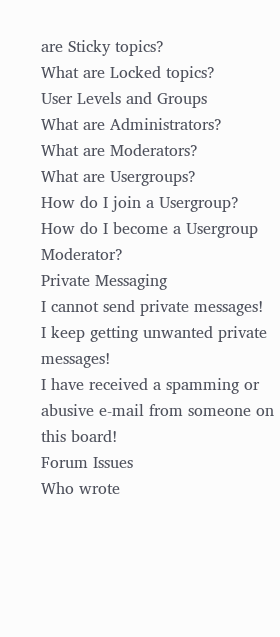are Sticky topics?
What are Locked topics?
User Levels and Groups
What are Administrators?
What are Moderators?
What are Usergroups?
How do I join a Usergroup?
How do I become a Usergroup Moderator?
Private Messaging
I cannot send private messages!
I keep getting unwanted private messages!
I have received a spamming or abusive e-mail from someone on this board!
Forum Issues
Who wrote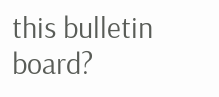this bulletin board?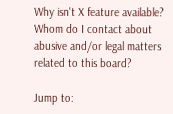Why isn't X feature available?
Whom do I contact about abusive and/or legal matters related to this board?

Jump to: